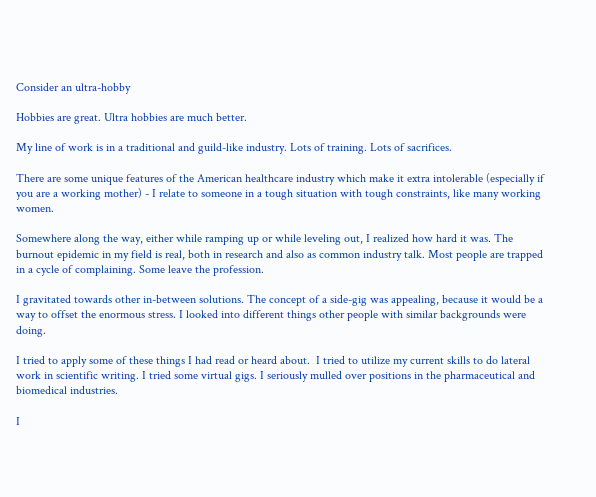Consider an ultra-hobby

Hobbies are great. Ultra hobbies are much better.

My line of work is in a traditional and guild-like industry. Lots of training. Lots of sacrifices.

There are some unique features of the American healthcare industry which make it extra intolerable (especially if you are a working mother) - I relate to someone in a tough situation with tough constraints, like many working women.

Somewhere along the way, either while ramping up or while leveling out, I realized how hard it was. The burnout epidemic in my field is real, both in research and also as common industry talk. Most people are trapped in a cycle of complaining. Some leave the profession.

I gravitated towards other in-between solutions. The concept of a side-gig was appealing, because it would be a way to offset the enormous stress. I looked into different things other people with similar backgrounds were doing.

I tried to apply some of these things I had read or heard about.  I tried to utilize my current skills to do lateral work in scientific writing. I tried some virtual gigs. I seriously mulled over positions in the pharmaceutical and biomedical industries.

I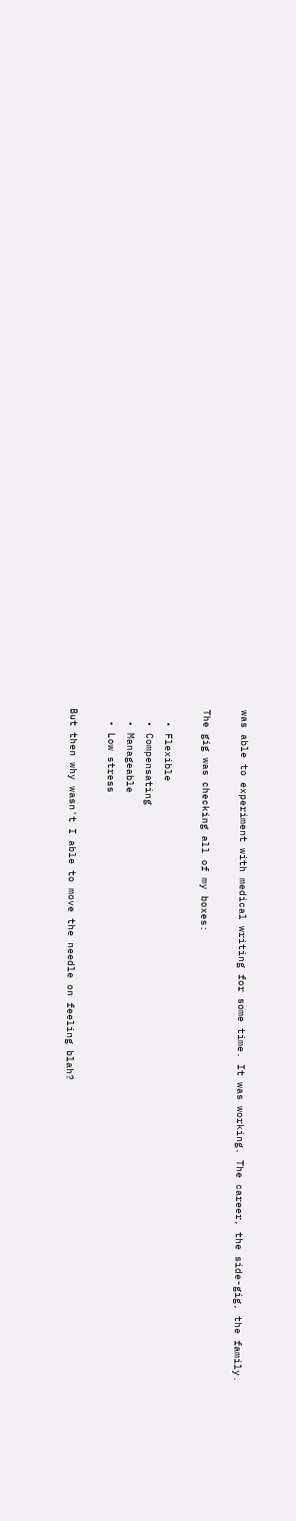was able to experiment with medical writing for some time. It was working. The career, the side-gig, the family.

The gig was checking all of my boxes:

  • Flexible
  • Compensating
  • Manageable
  • Low stress

But then why wasn't I able to move the needle on feeling blah?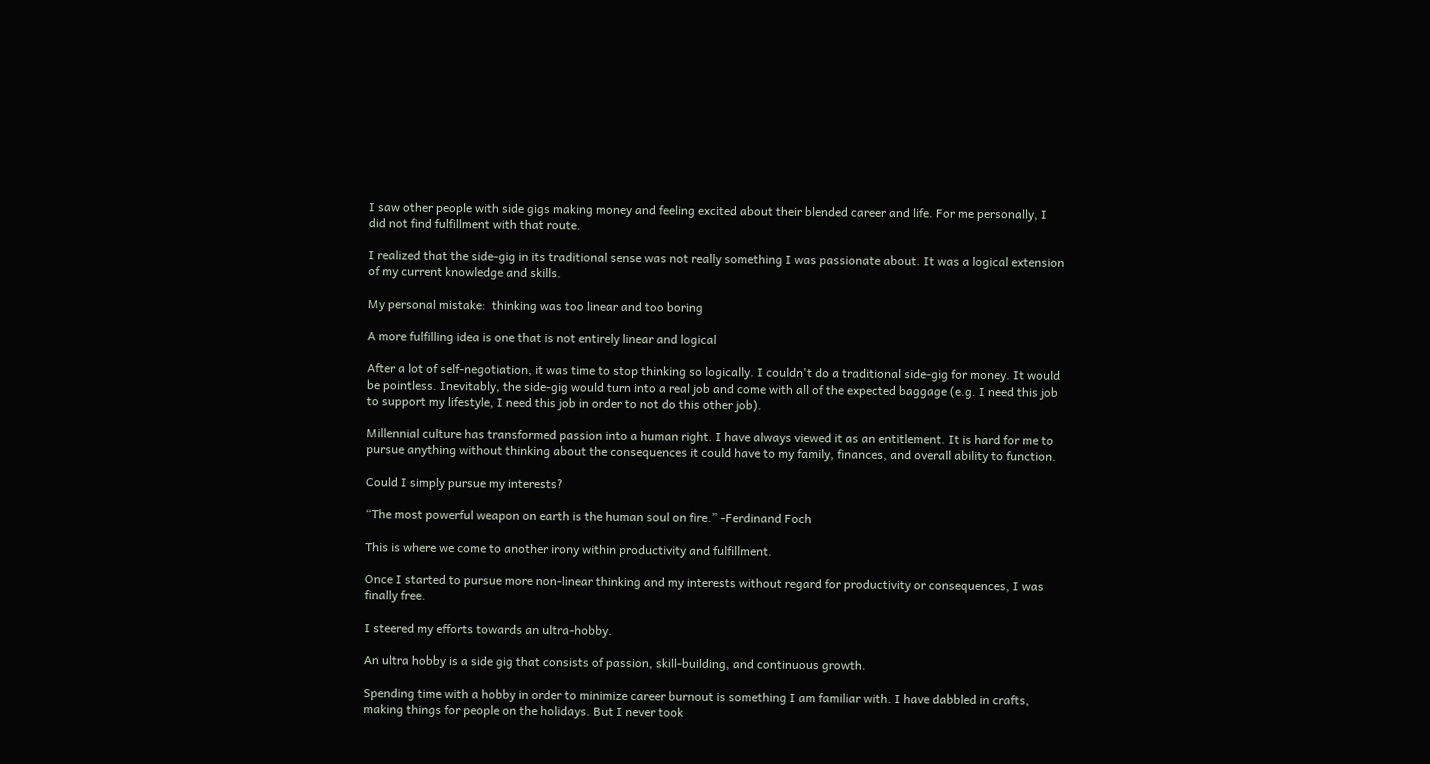I saw other people with side gigs making money and feeling excited about their blended career and life. For me personally, I did not find fulfillment with that route.

I realized that the side-gig in its traditional sense was not really something I was passionate about. It was a logical extension of my current knowledge and skills.

My personal mistake:  thinking was too linear and too boring

A more fulfilling idea is one that is not entirely linear and logical

After a lot of self-negotiation, it was time to stop thinking so logically. I couldn't do a traditional side-gig for money. It would be pointless. Inevitably, the side-gig would turn into a real job and come with all of the expected baggage (e.g. I need this job to support my lifestyle, I need this job in order to not do this other job).

Millennial culture has transformed passion into a human right. I have always viewed it as an entitlement. It is hard for me to pursue anything without thinking about the consequences it could have to my family, finances, and overall ability to function.

Could I simply pursue my interests?

“The most powerful weapon on earth is the human soul on fire.” -Ferdinand Foch

This is where we come to another irony within productivity and fulfillment.

Once I started to pursue more non-linear thinking and my interests without regard for productivity or consequences, I was finally free.

I steered my efforts towards an ultra-hobby.

An ultra hobby is a side gig that consists of passion, skill-building, and continuous growth.

Spending time with a hobby in order to minimize career burnout is something I am familiar with. I have dabbled in crafts, making things for people on the holidays. But I never took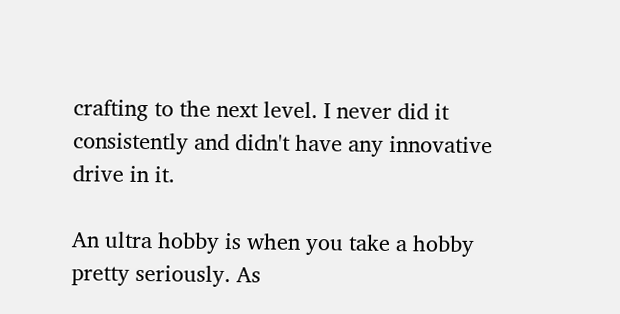crafting to the next level. I never did it consistently and didn't have any innovative drive in it.

An ultra hobby is when you take a hobby pretty seriously. As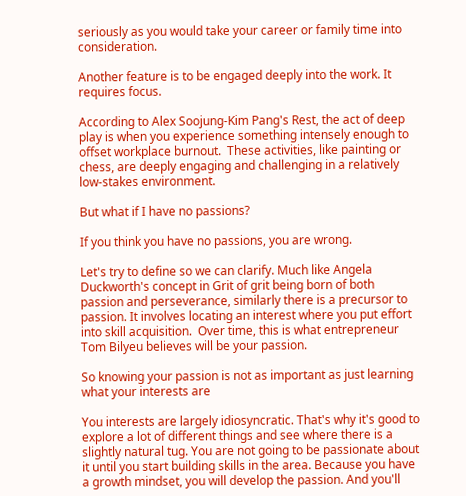seriously as you would take your career or family time into consideration.

Another feature is to be engaged deeply into the work. It requires focus.

According to Alex Soojung-Kim Pang's Rest, the act of deep play is when you experience something intensely enough to offset workplace burnout.  These activities, like painting or chess, are deeply engaging and challenging in a relatively low-stakes environment.

But what if I have no passions?

If you think you have no passions, you are wrong.

Let's try to define so we can clarify. Much like Angela Duckworth's concept in Grit of grit being born of both passion and perseverance, similarly there is a precursor to passion. It involves locating an interest where you put effort into skill acquisition.  Over time, this is what entrepreneur Tom Bilyeu believes will be your passion.

So knowing your passion is not as important as just learning what your interests are

You interests are largely idiosyncratic. That's why it's good to explore a lot of different things and see where there is a slightly natural tug. You are not going to be passionate about it until you start building skills in the area. Because you have a growth mindset, you will develop the passion. And you'll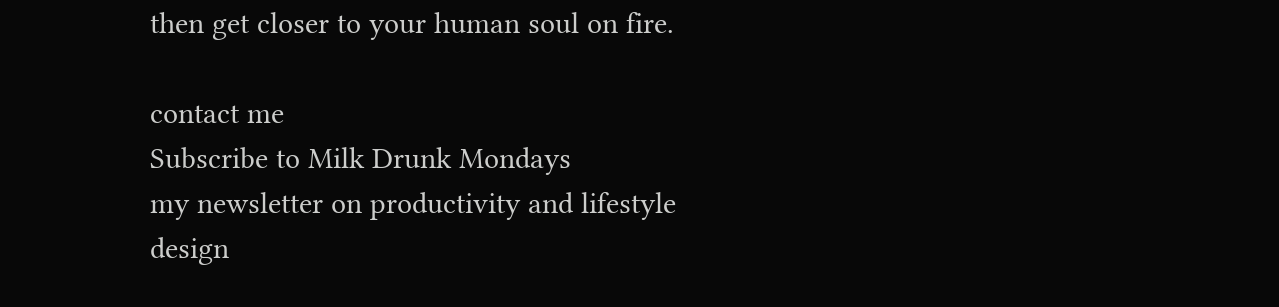then get closer to your human soul on fire.

contact me
Subscribe to Milk Drunk Mondays
my newsletter on productivity and lifestyle design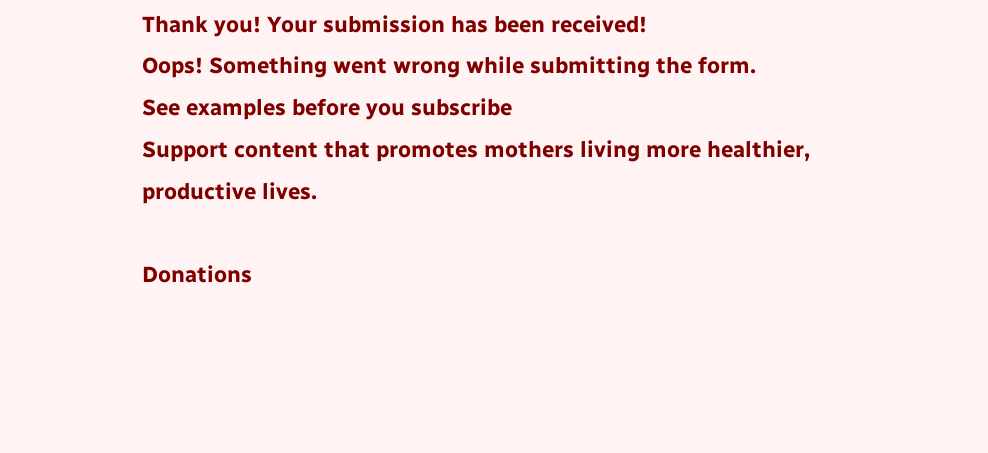Thank you! Your submission has been received!
Oops! Something went wrong while submitting the form.
See examples before you subscribe
Support content that promotes mothers living more healthier, productive lives.

Donations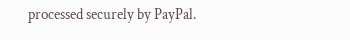processed securely by PayPal.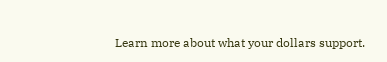Learn more about what your dollars support.